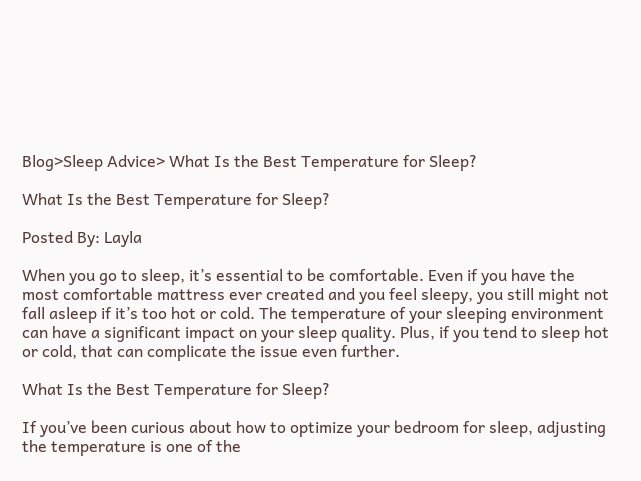Blog>Sleep Advice> What Is the Best Temperature for Sleep?

What Is the Best Temperature for Sleep?

Posted By: Layla

When you go to sleep, it’s essential to be comfortable. Even if you have the most comfortable mattress ever created and you feel sleepy, you still might not fall asleep if it’s too hot or cold. The temperature of your sleeping environment can have a significant impact on your sleep quality. Plus, if you tend to sleep hot or cold, that can complicate the issue even further.

What Is the Best Temperature for Sleep?

If you’ve been curious about how to optimize your bedroom for sleep, adjusting the temperature is one of the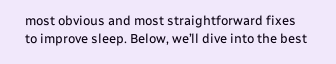most obvious and most straightforward fixes to improve sleep. Below, we’ll dive into the best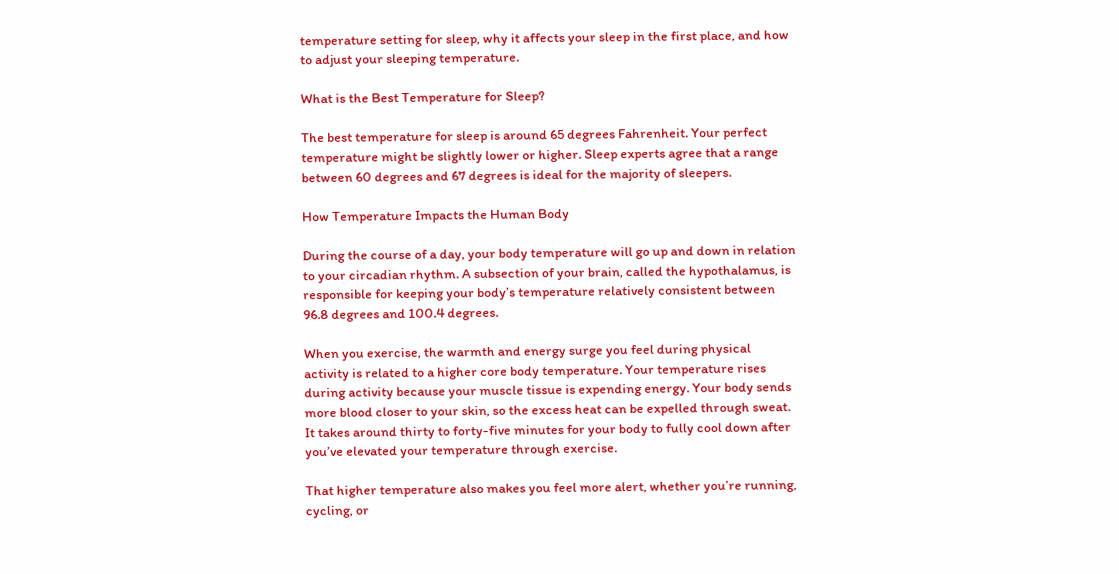temperature setting for sleep, why it affects your sleep in the first place, and how to adjust your sleeping temperature.

What is the Best Temperature for Sleep?

The best temperature for sleep is around 65 degrees Fahrenheit. Your perfect temperature might be slightly lower or higher. Sleep experts agree that a range between 60 degrees and 67 degrees is ideal for the majority of sleepers.

How Temperature Impacts the Human Body

During the course of a day, your body temperature will go up and down in relation to your circadian rhythm. A subsection of your brain, called the hypothalamus, is responsible for keeping your body’s temperature relatively consistent between 96.8 degrees and 100.4 degrees.

When you exercise, the warmth and energy surge you feel during physical activity is related to a higher core body temperature. Your temperature rises during activity because your muscle tissue is expending energy. Your body sends more blood closer to your skin, so the excess heat can be expelled through sweat. It takes around thirty to forty-five minutes for your body to fully cool down after you’ve elevated your temperature through exercise.

That higher temperature also makes you feel more alert, whether you’re running, cycling, or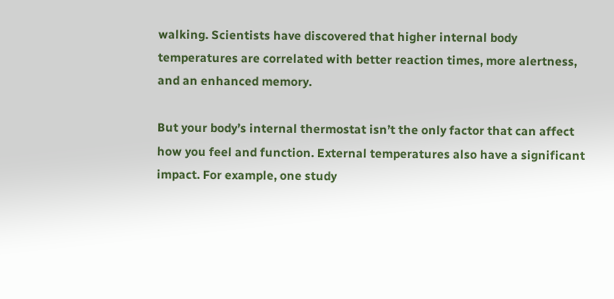walking. Scientists have discovered that higher internal body temperatures are correlated with better reaction times, more alertness, and an enhanced memory.

But your body’s internal thermostat isn’t the only factor that can affect how you feel and function. External temperatures also have a significant impact. For example, one study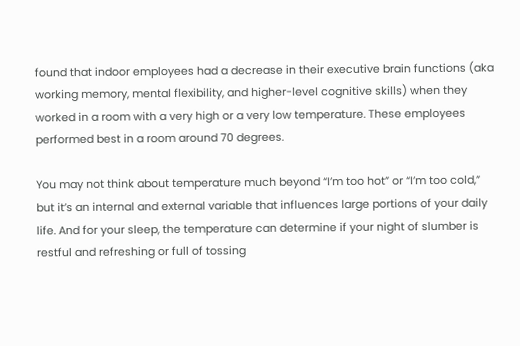found that indoor employees had a decrease in their executive brain functions (aka working memory, mental flexibility, and higher-level cognitive skills) when they worked in a room with a very high or a very low temperature. These employees performed best in a room around 70 degrees.

You may not think about temperature much beyond “I’m too hot” or “I’m too cold,” but it’s an internal and external variable that influences large portions of your daily life. And for your sleep, the temperature can determine if your night of slumber is restful and refreshing or full of tossing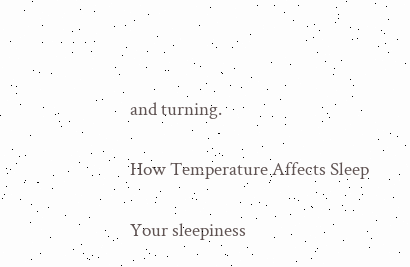and turning.

How Temperature Affects Sleep

Your sleepiness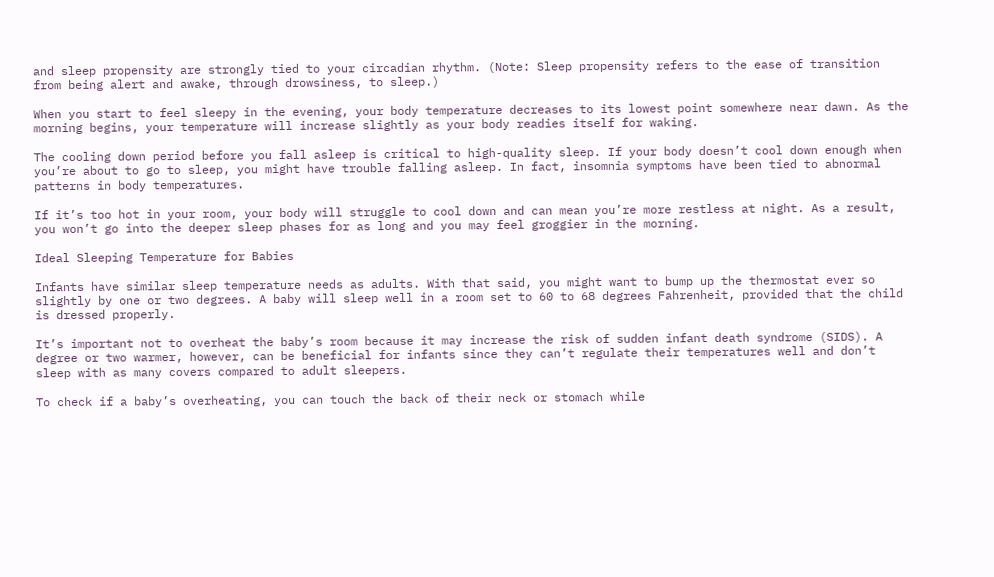and sleep propensity are strongly tied to your circadian rhythm. (Note: Sleep propensity refers to the ease of transition from being alert and awake, through drowsiness, to sleep.)

When you start to feel sleepy in the evening, your body temperature decreases to its lowest point somewhere near dawn. As the morning begins, your temperature will increase slightly as your body readies itself for waking.

The cooling down period before you fall asleep is critical to high-quality sleep. If your body doesn’t cool down enough when you’re about to go to sleep, you might have trouble falling asleep. In fact, insomnia symptoms have been tied to abnormal patterns in body temperatures.

If it’s too hot in your room, your body will struggle to cool down and can mean you’re more restless at night. As a result, you won’t go into the deeper sleep phases for as long and you may feel groggier in the morning.

Ideal Sleeping Temperature for Babies

Infants have similar sleep temperature needs as adults. With that said, you might want to bump up the thermostat ever so slightly by one or two degrees. A baby will sleep well in a room set to 60 to 68 degrees Fahrenheit, provided that the child is dressed properly.

It’s important not to overheat the baby’s room because it may increase the risk of sudden infant death syndrome (SIDS). A degree or two warmer, however, can be beneficial for infants since they can’t regulate their temperatures well and don’t sleep with as many covers compared to adult sleepers.

To check if a baby’s overheating, you can touch the back of their neck or stomach while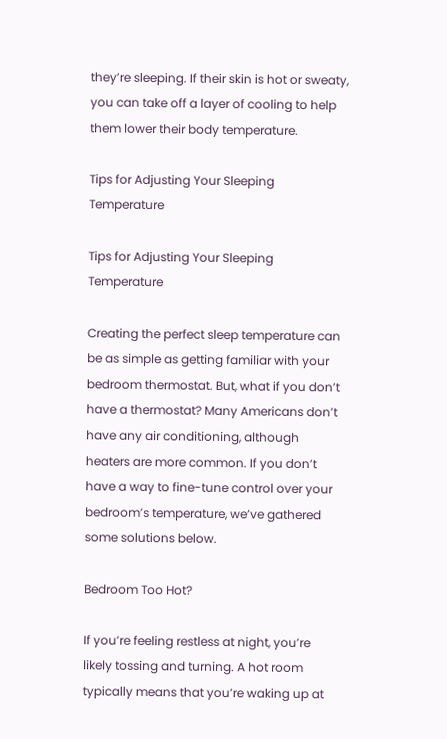they’re sleeping. If their skin is hot or sweaty, you can take off a layer of cooling to help them lower their body temperature.

Tips for Adjusting Your Sleeping Temperature

Tips for Adjusting Your Sleeping Temperature

Creating the perfect sleep temperature can be as simple as getting familiar with your bedroom thermostat. But, what if you don’t have a thermostat? Many Americans don’t have any air conditioning, although heaters are more common. If you don’t have a way to fine-tune control over your bedroom’s temperature, we’ve gathered some solutions below.

Bedroom Too Hot?

If you’re feeling restless at night, you’re likely tossing and turning. A hot room typically means that you’re waking up at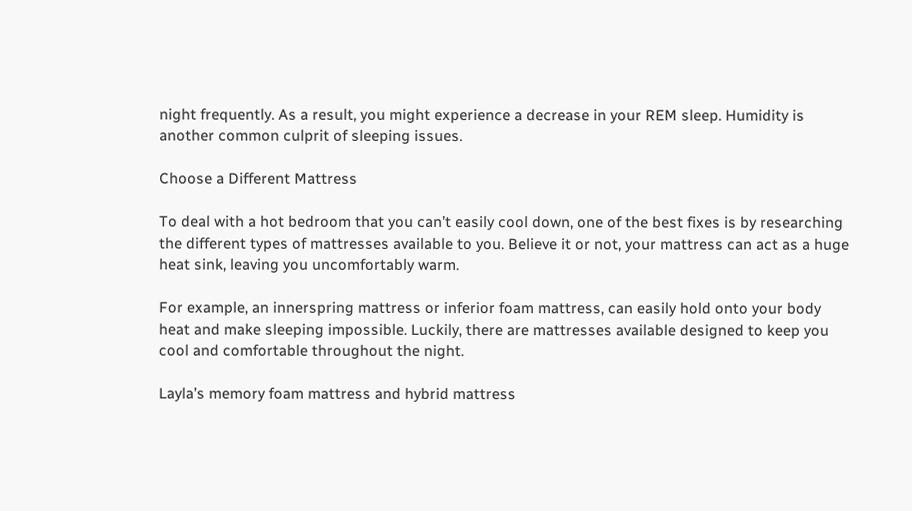night frequently. As a result, you might experience a decrease in your REM sleep. Humidity is another common culprit of sleeping issues.

Choose a Different Mattress

To deal with a hot bedroom that you can’t easily cool down, one of the best fixes is by researching the different types of mattresses available to you. Believe it or not, your mattress can act as a huge heat sink, leaving you uncomfortably warm.

For example, an innerspring mattress or inferior foam mattress, can easily hold onto your body heat and make sleeping impossible. Luckily, there are mattresses available designed to keep you cool and comfortable throughout the night.

Layla’s memory foam mattress and hybrid mattress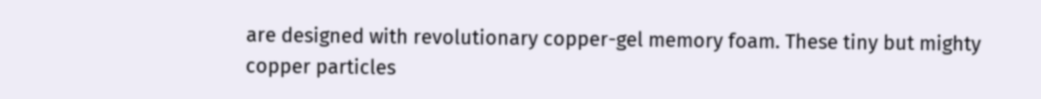are designed with revolutionary copper-gel memory foam. These tiny but mighty copper particles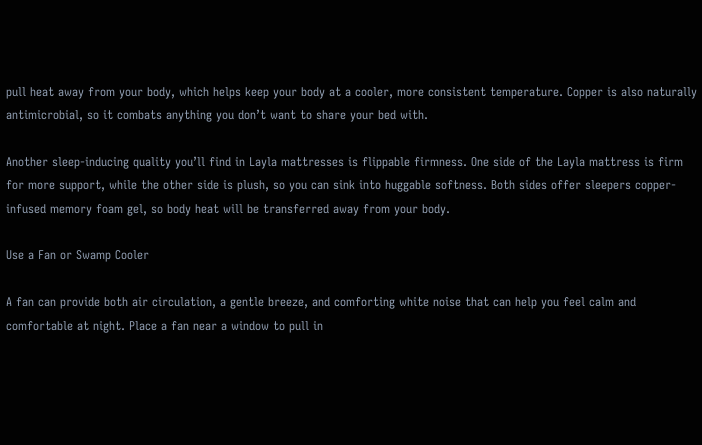pull heat away from your body, which helps keep your body at a cooler, more consistent temperature. Copper is also naturally antimicrobial, so it combats anything you don’t want to share your bed with.

Another sleep-inducing quality you’ll find in Layla mattresses is flippable firmness. One side of the Layla mattress is firm for more support, while the other side is plush, so you can sink into huggable softness. Both sides offer sleepers copper-infused memory foam gel, so body heat will be transferred away from your body.

Use a Fan or Swamp Cooler

A fan can provide both air circulation, a gentle breeze, and comforting white noise that can help you feel calm and comfortable at night. Place a fan near a window to pull in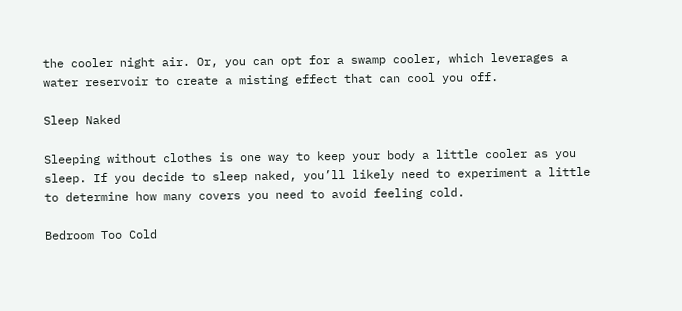the cooler night air. Or, you can opt for a swamp cooler, which leverages a water reservoir to create a misting effect that can cool you off.

Sleep Naked

Sleeping without clothes is one way to keep your body a little cooler as you sleep. If you decide to sleep naked, you’ll likely need to experiment a little to determine how many covers you need to avoid feeling cold.

Bedroom Too Cold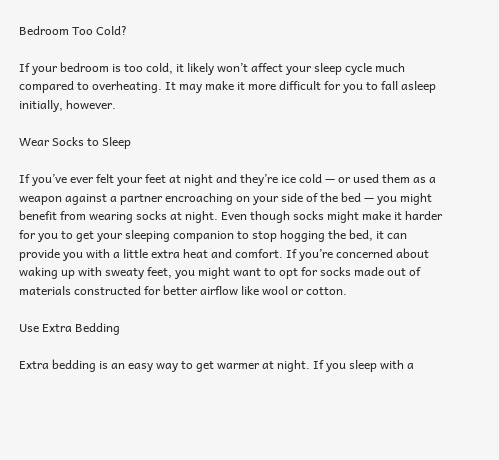Bedroom Too Cold?

If your bedroom is too cold, it likely won’t affect your sleep cycle much compared to overheating. It may make it more difficult for you to fall asleep initially, however.

Wear Socks to Sleep

If you’ve ever felt your feet at night and they’re ice cold — or used them as a weapon against a partner encroaching on your side of the bed — you might benefit from wearing socks at night. Even though socks might make it harder for you to get your sleeping companion to stop hogging the bed, it can provide you with a little extra heat and comfort. If you’re concerned about waking up with sweaty feet, you might want to opt for socks made out of materials constructed for better airflow like wool or cotton.

Use Extra Bedding

Extra bedding is an easy way to get warmer at night. If you sleep with a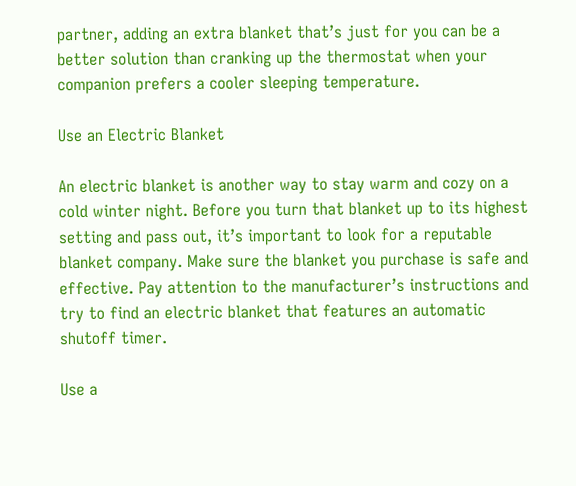partner, adding an extra blanket that’s just for you can be a better solution than cranking up the thermostat when your companion prefers a cooler sleeping temperature.

Use an Electric Blanket

An electric blanket is another way to stay warm and cozy on a cold winter night. Before you turn that blanket up to its highest setting and pass out, it’s important to look for a reputable blanket company. Make sure the blanket you purchase is safe and effective. Pay attention to the manufacturer’s instructions and try to find an electric blanket that features an automatic shutoff timer.

Use a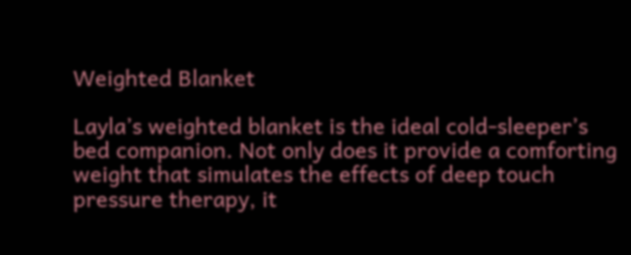Weighted Blanket

Layla’s weighted blanket is the ideal cold-sleeper’s bed companion. Not only does it provide a comforting weight that simulates the effects of deep touch pressure therapy, it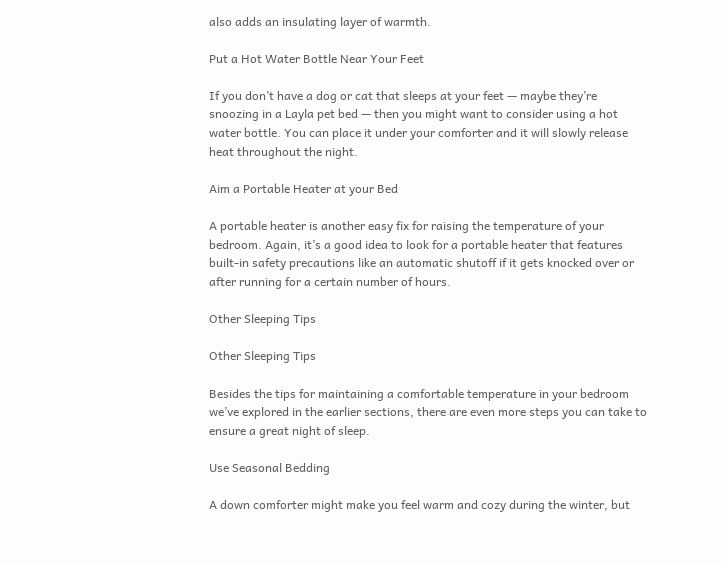also adds an insulating layer of warmth.

Put a Hot Water Bottle Near Your Feet

If you don’t have a dog or cat that sleeps at your feet — maybe they’re snoozing in a Layla pet bed — then you might want to consider using a hot water bottle. You can place it under your comforter and it will slowly release heat throughout the night.

Aim a Portable Heater at your Bed

A portable heater is another easy fix for raising the temperature of your bedroom. Again, it’s a good idea to look for a portable heater that features built-in safety precautions like an automatic shutoff if it gets knocked over or after running for a certain number of hours.

Other Sleeping Tips

Other Sleeping Tips

Besides the tips for maintaining a comfortable temperature in your bedroom we’ve explored in the earlier sections, there are even more steps you can take to ensure a great night of sleep.

Use Seasonal Bedding

A down comforter might make you feel warm and cozy during the winter, but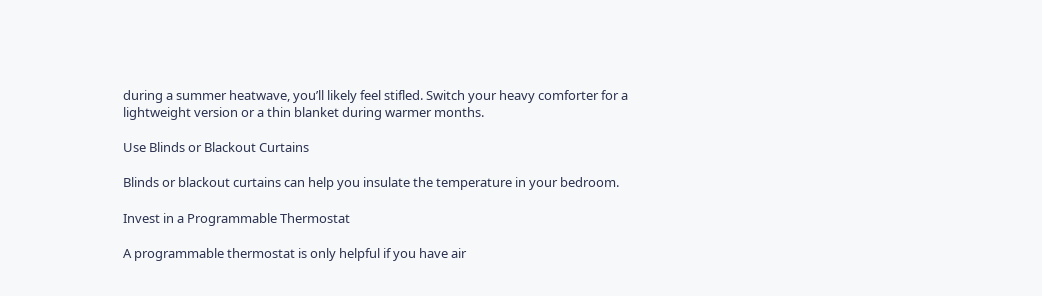during a summer heatwave, you’ll likely feel stifled. Switch your heavy comforter for a lightweight version or a thin blanket during warmer months.

Use Blinds or Blackout Curtains

Blinds or blackout curtains can help you insulate the temperature in your bedroom.

Invest in a Programmable Thermostat

A programmable thermostat is only helpful if you have air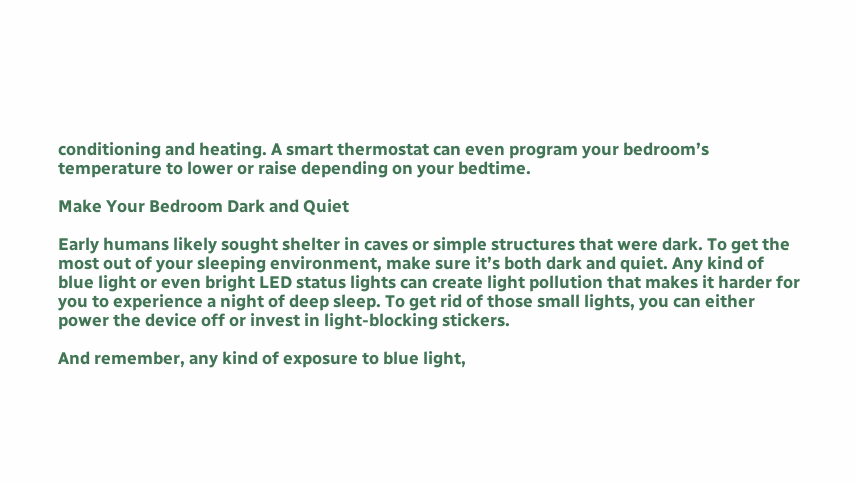conditioning and heating. A smart thermostat can even program your bedroom’s temperature to lower or raise depending on your bedtime.

Make Your Bedroom Dark and Quiet

Early humans likely sought shelter in caves or simple structures that were dark. To get the most out of your sleeping environment, make sure it’s both dark and quiet. Any kind of blue light or even bright LED status lights can create light pollution that makes it harder for you to experience a night of deep sleep. To get rid of those small lights, you can either power the device off or invest in light-blocking stickers.

And remember, any kind of exposure to blue light,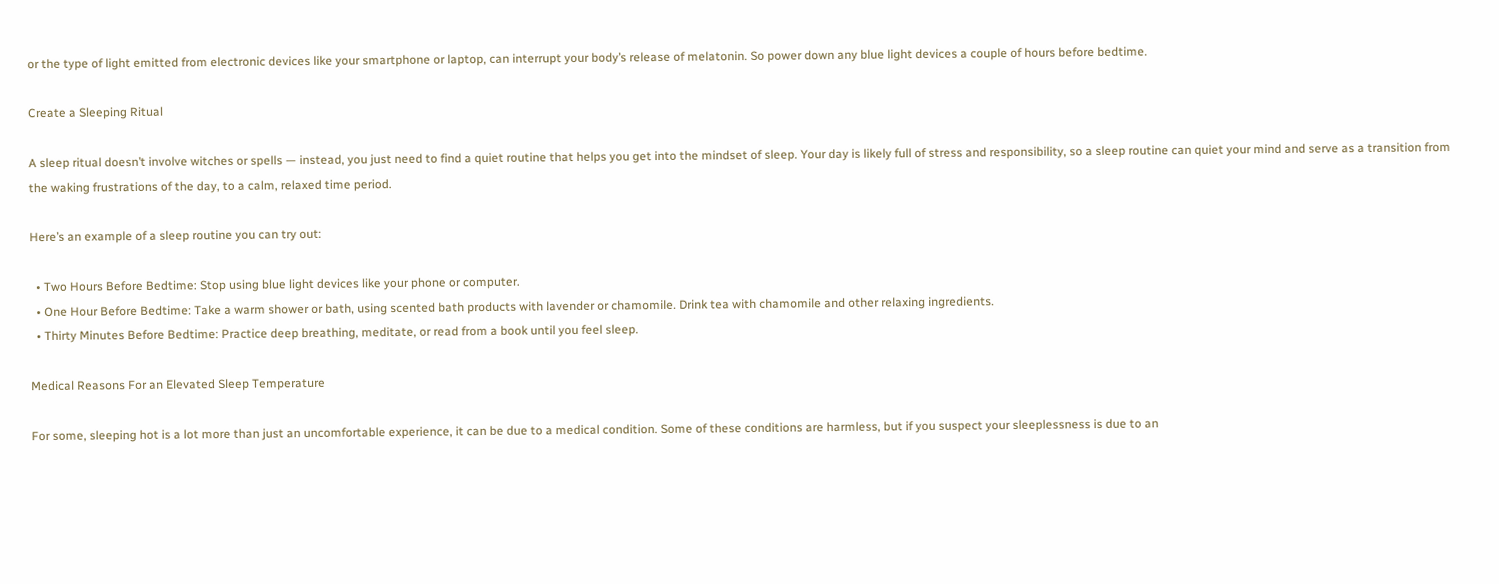or the type of light emitted from electronic devices like your smartphone or laptop, can interrupt your body’s release of melatonin. So power down any blue light devices a couple of hours before bedtime.

Create a Sleeping Ritual

A sleep ritual doesn’t involve witches or spells — instead, you just need to find a quiet routine that helps you get into the mindset of sleep. Your day is likely full of stress and responsibility, so a sleep routine can quiet your mind and serve as a transition from the waking frustrations of the day, to a calm, relaxed time period.

Here’s an example of a sleep routine you can try out:

  • Two Hours Before Bedtime: Stop using blue light devices like your phone or computer.
  • One Hour Before Bedtime: Take a warm shower or bath, using scented bath products with lavender or chamomile. Drink tea with chamomile and other relaxing ingredients.
  • Thirty Minutes Before Bedtime: Practice deep breathing, meditate, or read from a book until you feel sleep.

Medical Reasons For an Elevated Sleep Temperature

For some, sleeping hot is a lot more than just an uncomfortable experience, it can be due to a medical condition. Some of these conditions are harmless, but if you suspect your sleeplessness is due to an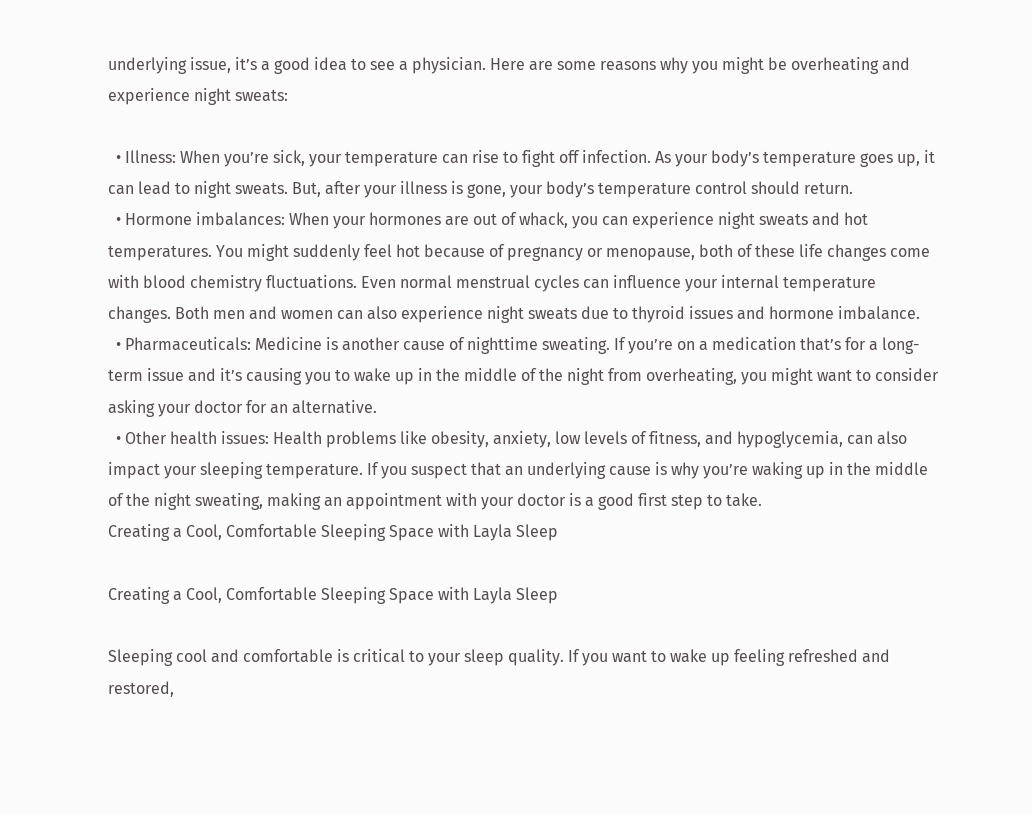underlying issue, it’s a good idea to see a physician. Here are some reasons why you might be overheating and experience night sweats:

  • Illness: When you’re sick, your temperature can rise to fight off infection. As your body’s temperature goes up, it can lead to night sweats. But, after your illness is gone, your body’s temperature control should return.
  • Hormone imbalances: When your hormones are out of whack, you can experience night sweats and hot temperatures. You might suddenly feel hot because of pregnancy or menopause, both of these life changes come with blood chemistry fluctuations. Even normal menstrual cycles can influence your internal temperature changes. Both men and women can also experience night sweats due to thyroid issues and hormone imbalance.
  • Pharmaceuticals: Medicine is another cause of nighttime sweating. If you’re on a medication that’s for a long-term issue and it’s causing you to wake up in the middle of the night from overheating, you might want to consider asking your doctor for an alternative.
  • Other health issues: Health problems like obesity, anxiety, low levels of fitness, and hypoglycemia, can also impact your sleeping temperature. If you suspect that an underlying cause is why you’re waking up in the middle of the night sweating, making an appointment with your doctor is a good first step to take.
Creating a Cool, Comfortable Sleeping Space with Layla Sleep

Creating a Cool, Comfortable Sleeping Space with Layla Sleep

Sleeping cool and comfortable is critical to your sleep quality. If you want to wake up feeling refreshed and restored,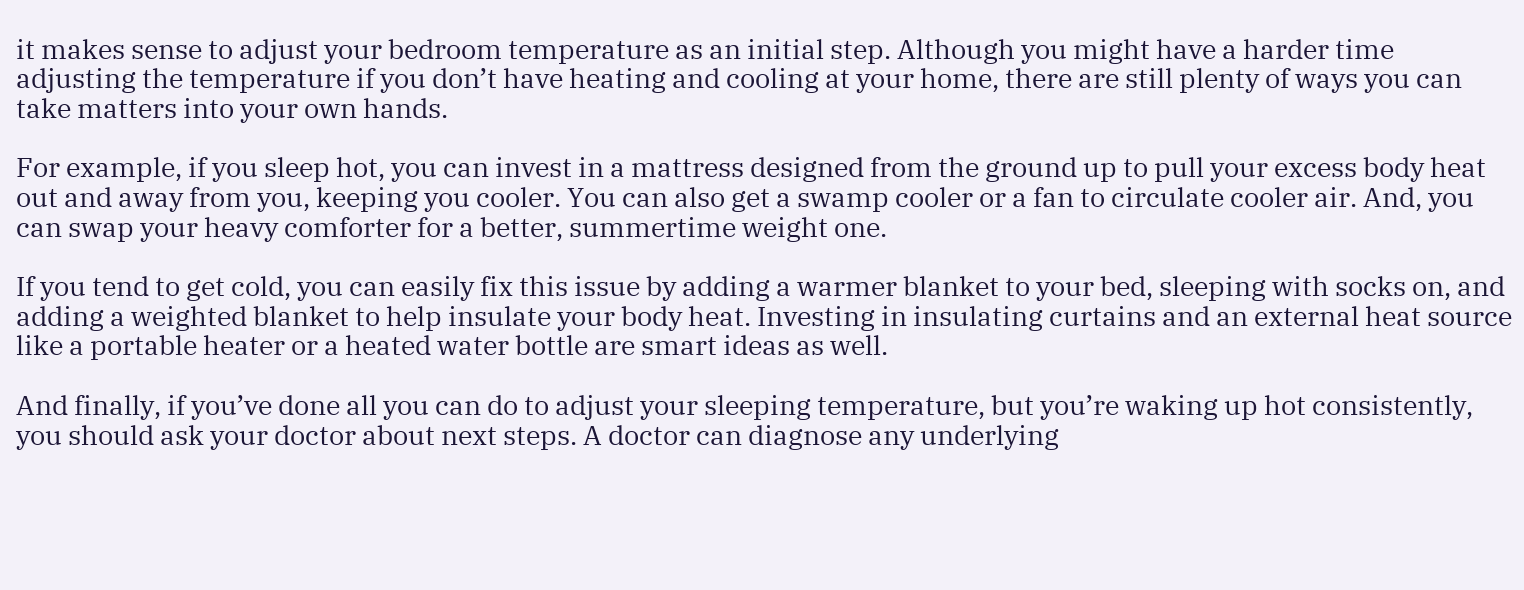it makes sense to adjust your bedroom temperature as an initial step. Although you might have a harder time adjusting the temperature if you don’t have heating and cooling at your home, there are still plenty of ways you can take matters into your own hands.

For example, if you sleep hot, you can invest in a mattress designed from the ground up to pull your excess body heat out and away from you, keeping you cooler. You can also get a swamp cooler or a fan to circulate cooler air. And, you can swap your heavy comforter for a better, summertime weight one.

If you tend to get cold, you can easily fix this issue by adding a warmer blanket to your bed, sleeping with socks on, and adding a weighted blanket to help insulate your body heat. Investing in insulating curtains and an external heat source like a portable heater or a heated water bottle are smart ideas as well.

And finally, if you’ve done all you can do to adjust your sleeping temperature, but you’re waking up hot consistently, you should ask your doctor about next steps. A doctor can diagnose any underlying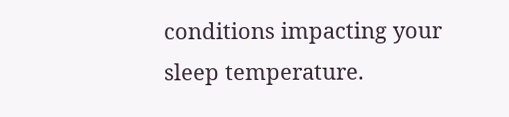conditions impacting your sleep temperature.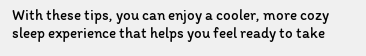With these tips, you can enjoy a cooler, more cozy sleep experience that helps you feel ready to take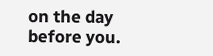on the day before you.